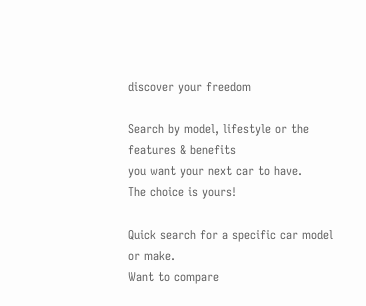discover your freedom

Search by model, lifestyle or the features & benefits
you want your next car to have.
The choice is yours!

Quick search for a specific car model or make.
Want to compare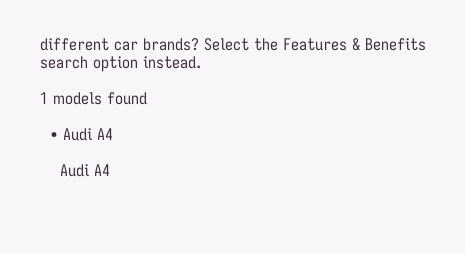different car brands? Select the Features & Benefits search option instead.

1 models found

  • Audi A4

    Audi A4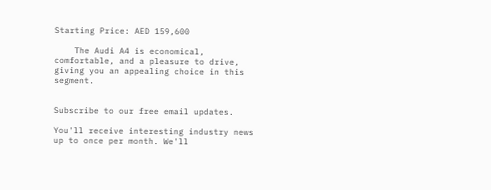Starting Price: AED 159,600

    The Audi A4 is economical, comfortable, and a pleasure to drive, giving you an appealing choice in this segment.


Subscribe to our free email updates.

You'll receive interesting industry news up to once per month. We'll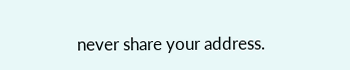never share your address.